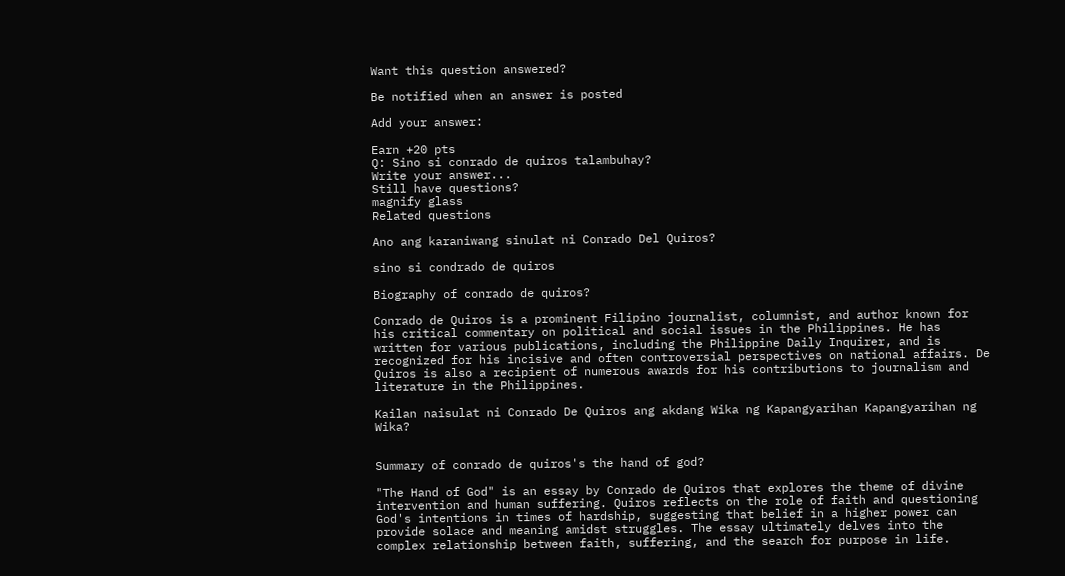Want this question answered?

Be notified when an answer is posted

Add your answer:

Earn +20 pts
Q: Sino si conrado de quiros talambuhay?
Write your answer...
Still have questions?
magnify glass
Related questions

Ano ang karaniwang sinulat ni Conrado Del Quiros?

sino si condrado de quiros

Biography of conrado de quiros?

Conrado de Quiros is a prominent Filipino journalist, columnist, and author known for his critical commentary on political and social issues in the Philippines. He has written for various publications, including the Philippine Daily Inquirer, and is recognized for his incisive and often controversial perspectives on national affairs. De Quiros is also a recipient of numerous awards for his contributions to journalism and literature in the Philippines.

Kailan naisulat ni Conrado De Quiros ang akdang Wika ng Kapangyarihan Kapangyarihan ng Wika?


Summary of conrado de quiros's the hand of god?

"The Hand of God" is an essay by Conrado de Quiros that explores the theme of divine intervention and human suffering. Quiros reflects on the role of faith and questioning God's intentions in times of hardship, suggesting that belief in a higher power can provide solace and meaning amidst struggles. The essay ultimately delves into the complex relationship between faith, suffering, and the search for purpose in life.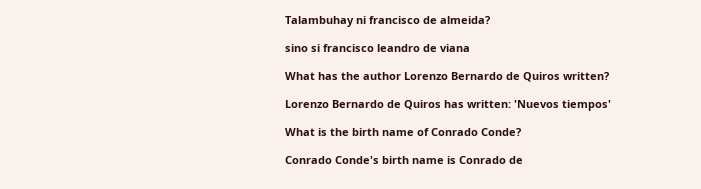Talambuhay ni francisco de almeida?

sino si francisco leandro de viana

What has the author Lorenzo Bernardo de Quiros written?

Lorenzo Bernardo de Quiros has written: 'Nuevos tiempos'

What is the birth name of Conrado Conde?

Conrado Conde's birth name is Conrado de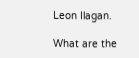Leon Ilagan.

What are the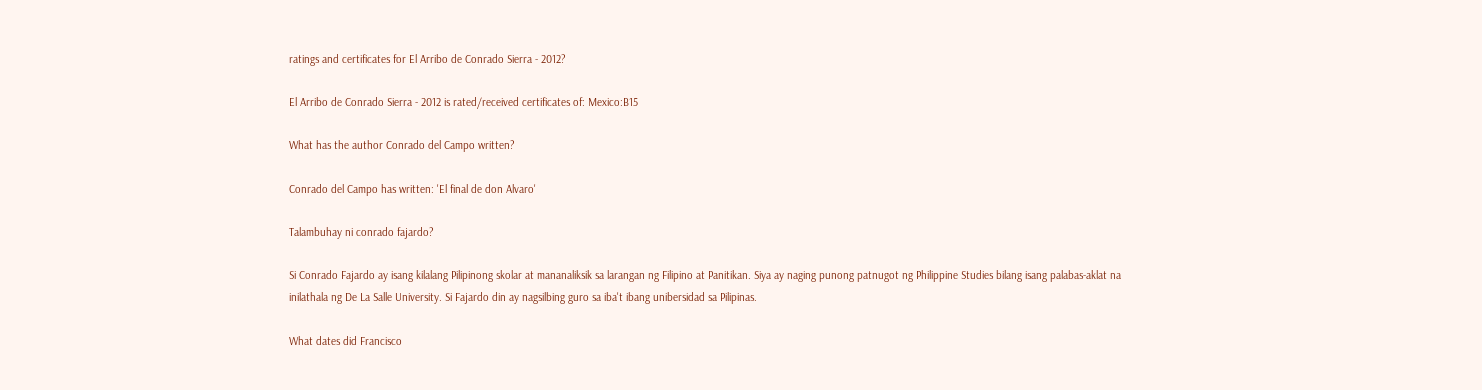ratings and certificates for El Arribo de Conrado Sierra - 2012?

El Arribo de Conrado Sierra - 2012 is rated/received certificates of: Mexico:B15

What has the author Conrado del Campo written?

Conrado del Campo has written: 'El final de don Alvaro'

Talambuhay ni conrado fajardo?

Si Conrado Fajardo ay isang kilalang Pilipinong skolar at mananaliksik sa larangan ng Filipino at Panitikan. Siya ay naging punong patnugot ng Philippine Studies bilang isang palabas-aklat na inilathala ng De La Salle University. Si Fajardo din ay nagsilbing guro sa iba't ibang unibersidad sa Pilipinas.

What dates did Francisco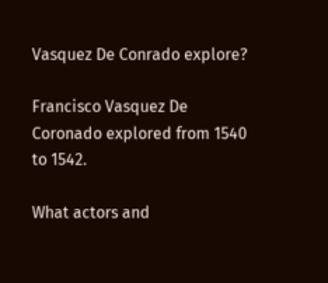Vasquez De Conrado explore?

Francisco Vasquez De Coronado explored from 1540 to 1542.

What actors and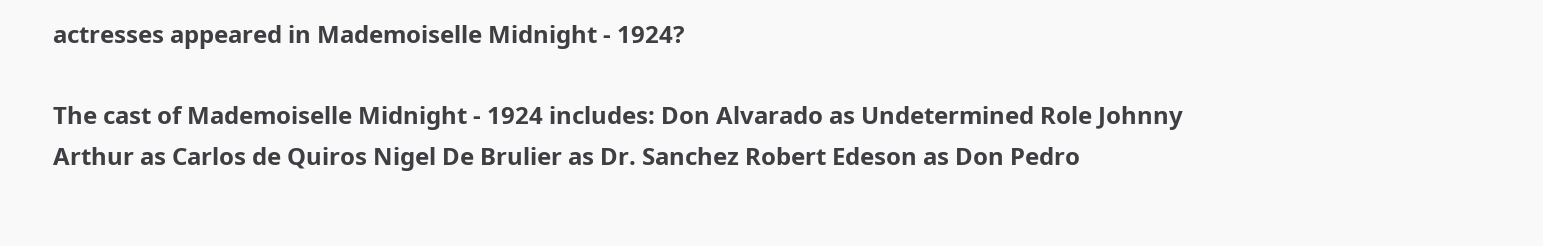actresses appeared in Mademoiselle Midnight - 1924?

The cast of Mademoiselle Midnight - 1924 includes: Don Alvarado as Undetermined Role Johnny Arthur as Carlos de Quiros Nigel De Brulier as Dr. Sanchez Robert Edeson as Don Pedro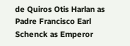de Quiros Otis Harlan as Padre Francisco Earl Schenck as Emperor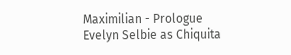Maximilian - Prologue Evelyn Selbie as Chiquita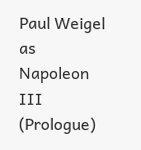Paul Weigel as Napoleon III (Prologue)